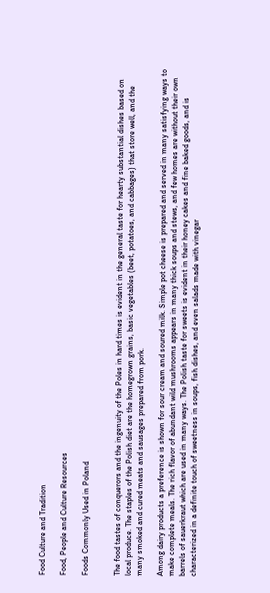Food Culture and Tradition

Food, People and Culture Resources

Foods Commonly Used in Poland


The food tastes of conquerors and the ingenuity of the Poles in hard times is evident in the general taste for hearty substantial dishes based on local produce. The staples of the Polish diet are the homegrown grains, basic vegetables (beet, potatoes, and cabbages) that store well, and the many smoked and cured meats and sausages prepared from pork.

Among dairy products a preference is shown for sour cream and soured milk. Simple pot cheese is prepared and served in many satisfying ways to make complete meals. The rich flavor of abundant wild mushrooms appears in many thick soups and stews, and few homes are without their own barrels of sauerkraut which are used in many ways. The Polish taste for sweets is evident in their honey cakes and fine baked goods, and is characterized in a definite touch of sweetness in soups, fish dishes, and even salads made with vinegar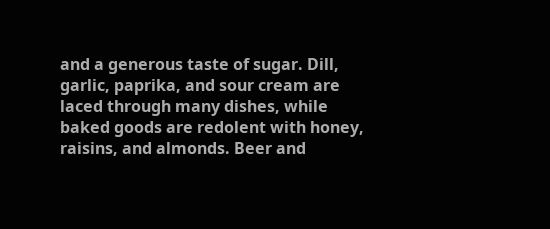and a generous taste of sugar. Dill, garlic, paprika, and sour cream are laced through many dishes, while baked goods are redolent with honey, raisins, and almonds. Beer and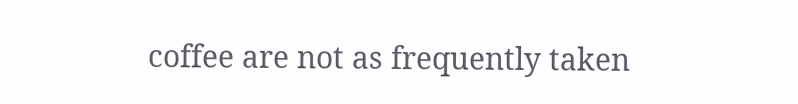coffee are not as frequently taken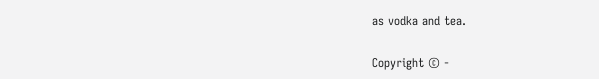as vodka and tea.

Copyright © -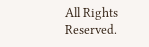All Rights Reserved.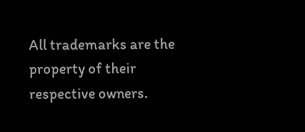All trademarks are the property of their respective owners.